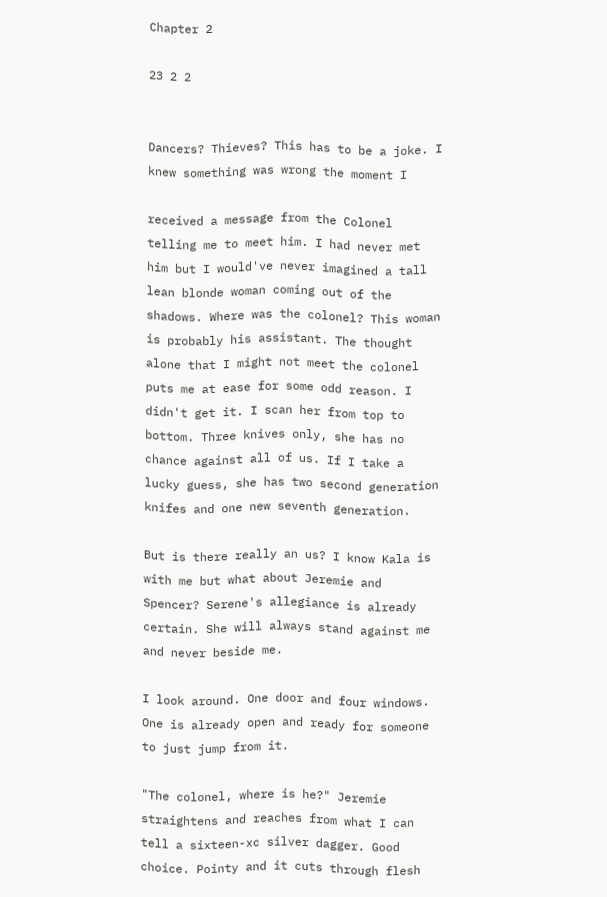Chapter 2

23 2 2


Dancers? Thieves? This has to be a joke. I knew something was wrong the moment I

received a message from the Colonel telling me to meet him. I had never met him but I would've never imagined a tall lean blonde woman coming out of the shadows. Where was the colonel? This woman is probably his assistant. The thought alone that I might not meet the colonel puts me at ease for some odd reason. I didn't get it. I scan her from top to bottom. Three knives only, she has no chance against all of us. If I take a lucky guess, she has two second generation knifes and one new seventh generation.

But is there really an us? I know Kala is with me but what about Jeremie and Spencer? Serene's allegiance is already certain. She will always stand against me and never beside me.

I look around. One door and four windows. One is already open and ready for someone to just jump from it.

"The colonel, where is he?" Jeremie straightens and reaches from what I can tell a sixteen-xc silver dagger. Good choice. Pointy and it cuts through flesh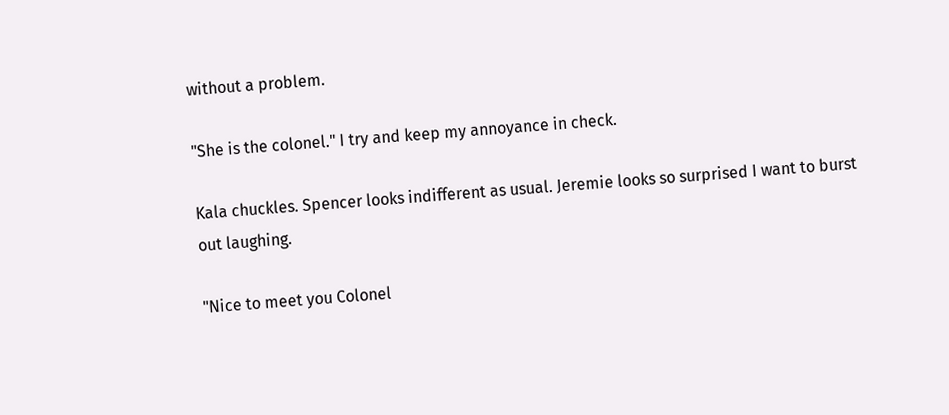without a problem.

"She is the colonel." I try and keep my annoyance in check.

Kala chuckles. Spencer looks indifferent as usual. Jeremie looks so surprised I want to burst out laughing.

"Nice to meet you Colonel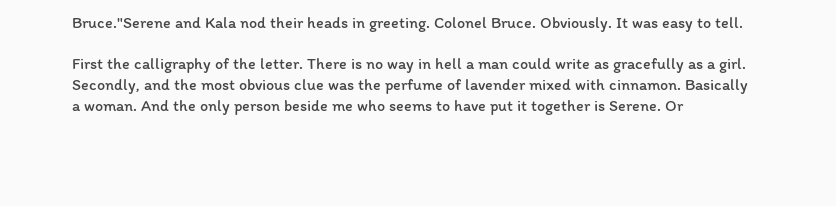Bruce."Serene and Kala nod their heads in greeting. Colonel Bruce. Obviously. It was easy to tell.

First the calligraphy of the letter. There is no way in hell a man could write as gracefully as a girl. Secondly, and the most obvious clue was the perfume of lavender mixed with cinnamon. Basically a woman. And the only person beside me who seems to have put it together is Serene. Or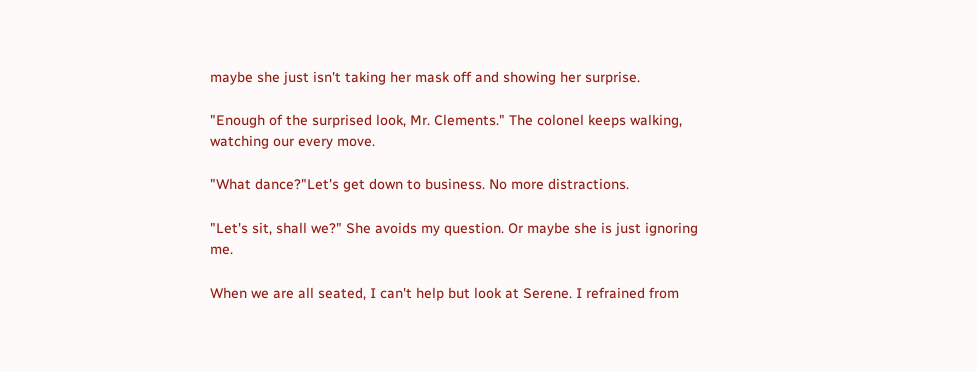maybe she just isn't taking her mask off and showing her surprise.

"Enough of the surprised look, Mr. Clements." The colonel keeps walking, watching our every move.

"What dance?"Let's get down to business. No more distractions.

"Let's sit, shall we?" She avoids my question. Or maybe she is just ignoring me.

When we are all seated, I can't help but look at Serene. I refrained from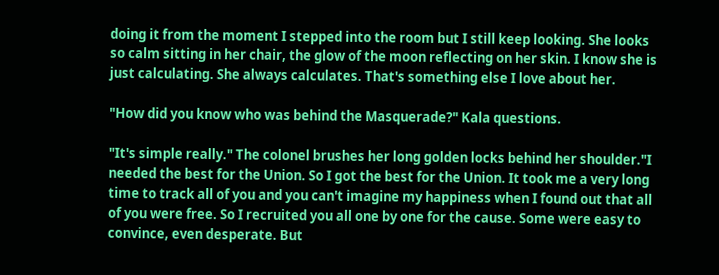doing it from the moment I stepped into the room but I still keep looking. She looks so calm sitting in her chair, the glow of the moon reflecting on her skin. I know she is just calculating. She always calculates. That's something else I love about her.

"How did you know who was behind the Masquerade?" Kala questions.

"It's simple really." The colonel brushes her long golden locks behind her shoulder."I needed the best for the Union. So I got the best for the Union. It took me a very long time to track all of you and you can't imagine my happiness when I found out that all of you were free. So I recruited you all one by one for the cause. Some were easy to convince, even desperate. But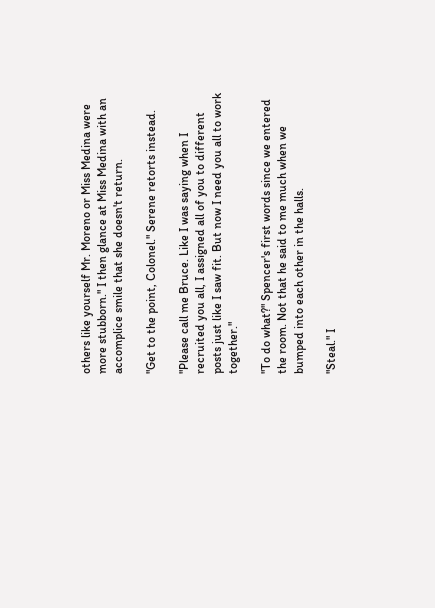others like yourself Mr. Moreno or Miss Medina were more stubborn." I then glance at Miss Medina with an accomplice smile that she doesn't return.

"Get to the point, Colonel." Serene retorts instead.

"Please call me Bruce. Like I was saying when I recruited you all, I assigned all of you to different posts just like I saw fit. But now I need you all to work together."

"To do what?" Spencer's first words since we entered the room. Not that he said to me much when we bumped into each other in the halls.

"Steal." I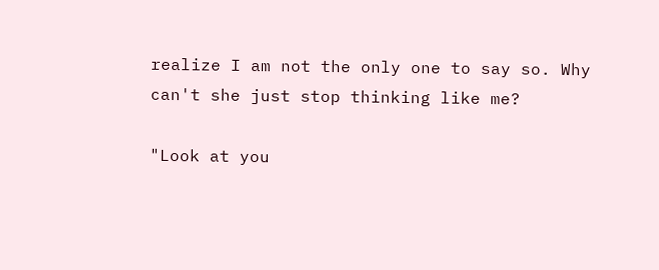realize I am not the only one to say so. Why can't she just stop thinking like me?

"Look at you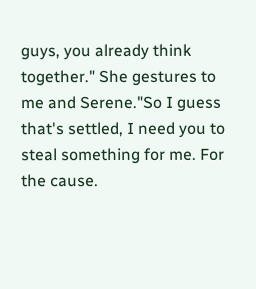guys, you already think together." She gestures to me and Serene."So I guess that's settled, I need you to steal something for me. For the cause.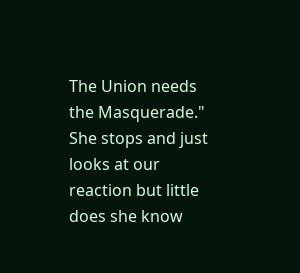The Union needs the Masquerade." She stops and just looks at our reaction but little does she know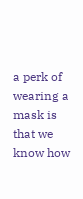a perk of wearing a mask is that we know how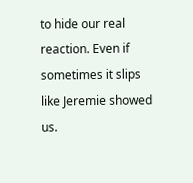to hide our real reaction. Even if sometimes it slips like Jeremie showed us.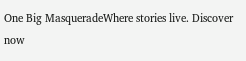One Big MasqueradeWhere stories live. Discover now